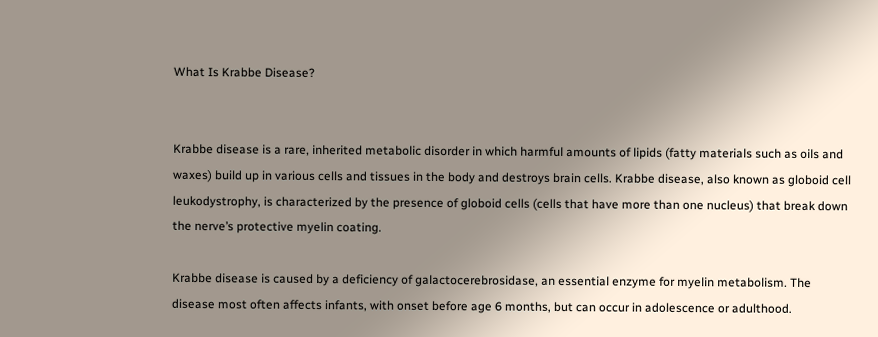What Is Krabbe Disease?


Krabbe disease is a rare, inherited metabolic disorder in which harmful amounts of lipids (fatty materials such as oils and waxes) build up in various cells and tissues in the body and destroys brain cells. Krabbe disease, also known as globoid cell leukodystrophy, is characterized by the presence of globoid cells (cells that have more than one nucleus) that break down the nerve’s protective myelin coating.

Krabbe disease is caused by a deficiency of galactocerebrosidase, an essential enzyme for myelin metabolism. The disease most often affects infants, with onset before age 6 months, but can occur in adolescence or adulthood.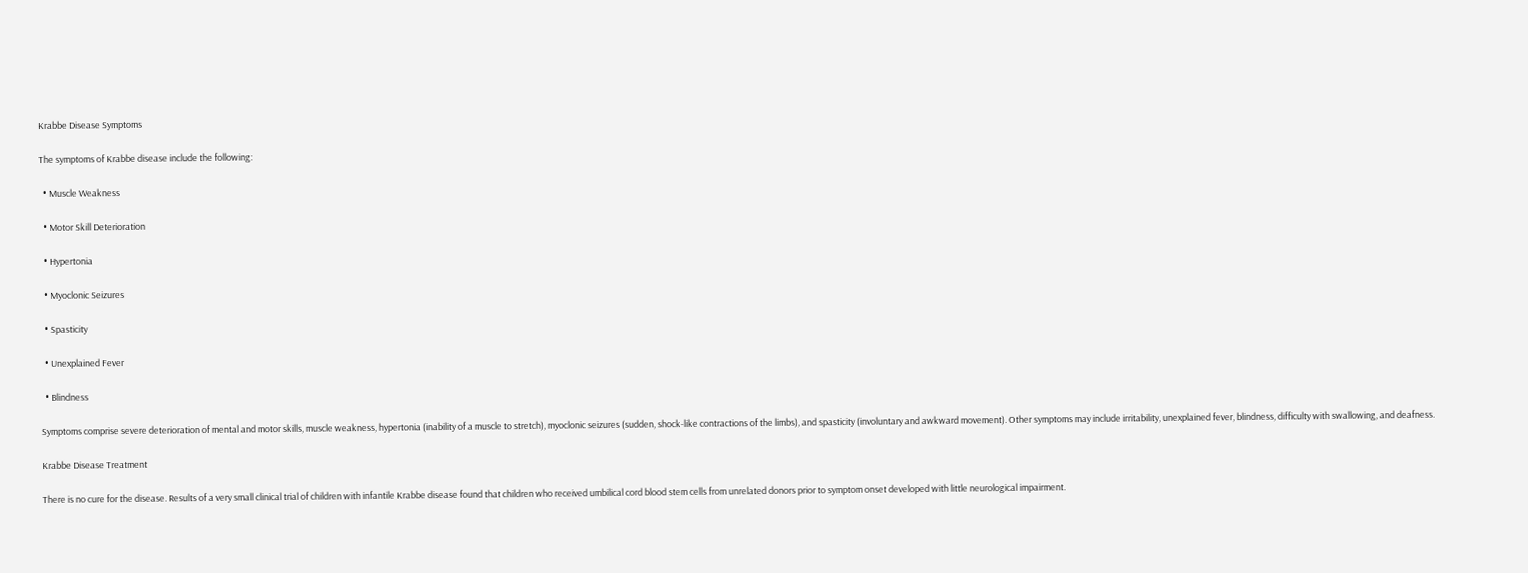Krabbe Disease Symptoms

The symptoms of Krabbe disease include the following:

  • Muscle Weakness

  • Motor Skill Deterioration

  • Hypertonia

  • Myoclonic Seizures

  • Spasticity

  • Unexplained Fever

  • Blindness

Symptoms comprise severe deterioration of mental and motor skills, muscle weakness, hypertonia (inability of a muscle to stretch), myoclonic seizures (sudden, shock-like contractions of the limbs), and spasticity (involuntary and awkward movement). Other symptoms may include irritability, unexplained fever, blindness, difficulty with swallowing, and deafness.

Krabbe Disease Treatment

There is no cure for the disease. Results of a very small clinical trial of children with infantile Krabbe disease found that children who received umbilical cord blood stem cells from unrelated donors prior to symptom onset developed with little neurological impairment.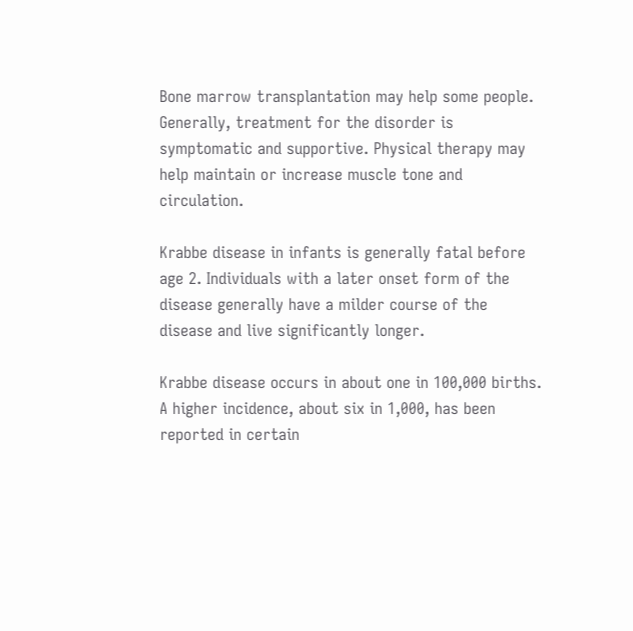Bone marrow transplantation may help some people. Generally, treatment for the disorder is symptomatic and supportive. Physical therapy may help maintain or increase muscle tone and circulation.

Krabbe disease in infants is generally fatal before age 2. Individuals with a later onset form of the disease generally have a milder course of the disease and live significantly longer.

Krabbe disease occurs in about one in 100,000 births. A higher incidence, about six in 1,000, has been reported in certain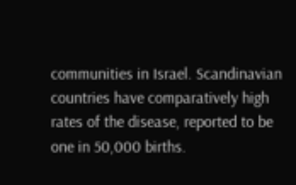communities in Israel. Scandinavian countries have comparatively high rates of the disease, reported to be one in 50,000 births.